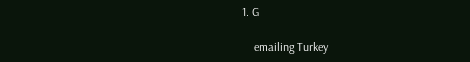1. G

    emailing Turkey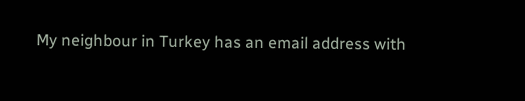My neighbour in Turkey has an email address with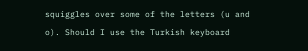squiggles over some of the letters (u and o). Should I use the Turkish keyboard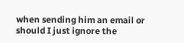when sending him an email or should I just ignore the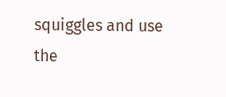squiggles and use the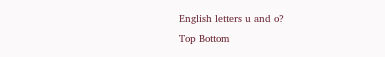English letters u and o?
Top Bottom